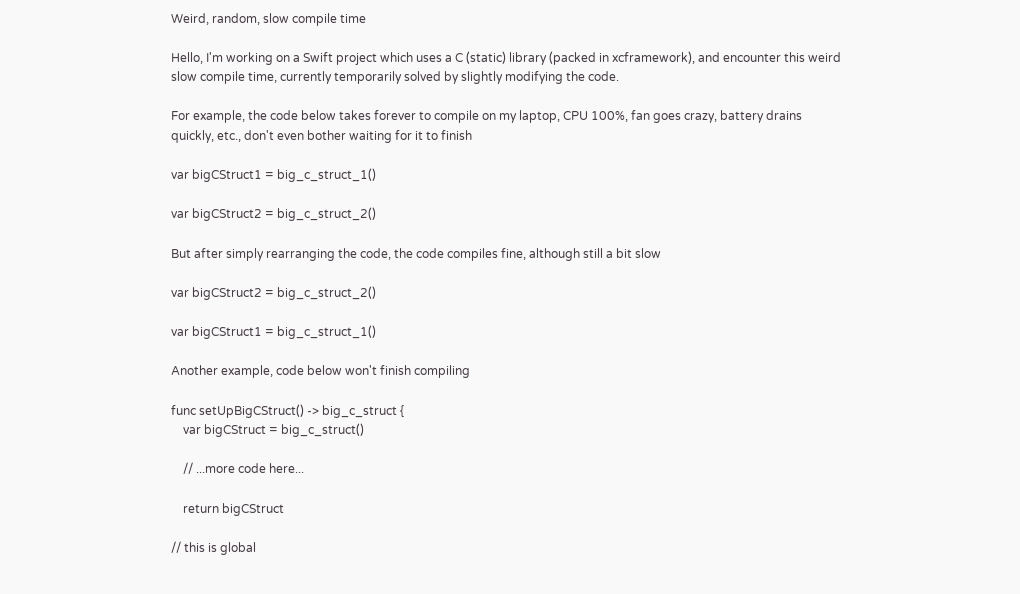Weird, random, slow compile time

Hello, I'm working on a Swift project which uses a C (static) library (packed in xcframework), and encounter this weird slow compile time, currently temporarily solved by slightly modifying the code.

For example, the code below takes forever to compile on my laptop, CPU 100%, fan goes crazy, battery drains quickly, etc., don't even bother waiting for it to finish

var bigCStruct1 = big_c_struct_1()

var bigCStruct2 = big_c_struct_2()

But after simply rearranging the code, the code compiles fine, although still a bit slow

var bigCStruct2 = big_c_struct_2()

var bigCStruct1 = big_c_struct_1()

Another example, code below won't finish compiling

func setUpBigCStruct() -> big_c_struct {
    var bigCStruct = big_c_struct()

    // ...more code here...

    return bigCStruct

// this is global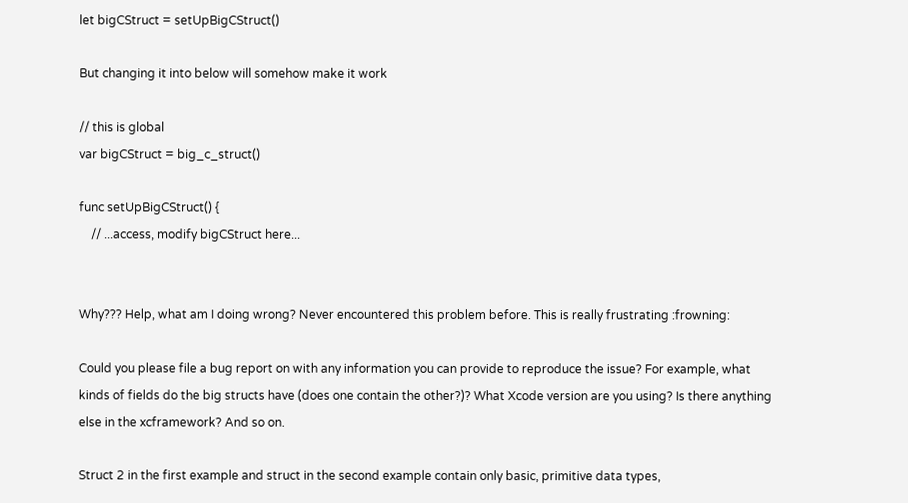let bigCStruct = setUpBigCStruct()

But changing it into below will somehow make it work

// this is global
var bigCStruct = big_c_struct()

func setUpBigCStruct() {
    // ...access, modify bigCStruct here...


Why??? Help, what am I doing wrong? Never encountered this problem before. This is really frustrating :frowning:

Could you please file a bug report on with any information you can provide to reproduce the issue? For example, what kinds of fields do the big structs have (does one contain the other?)? What Xcode version are you using? Is there anything else in the xcframework? And so on.

Struct 2 in the first example and struct in the second example contain only basic, primitive data types,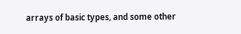arrays of basic types, and some other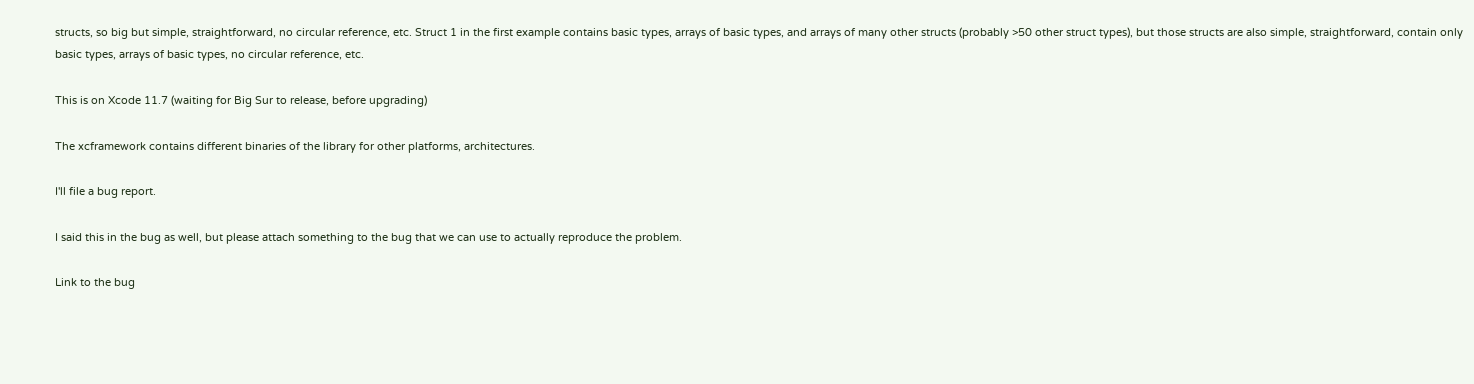structs, so big but simple, straightforward, no circular reference, etc. Struct 1 in the first example contains basic types, arrays of basic types, and arrays of many other structs (probably >50 other struct types), but those structs are also simple, straightforward, contain only basic types, arrays of basic types, no circular reference, etc.

This is on Xcode 11.7 (waiting for Big Sur to release, before upgrading)

The xcframework contains different binaries of the library for other platforms, architectures.

I'll file a bug report.

I said this in the bug as well, but please attach something to the bug that we can use to actually reproduce the problem.

Link to the bug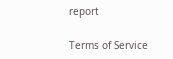report

Terms of Service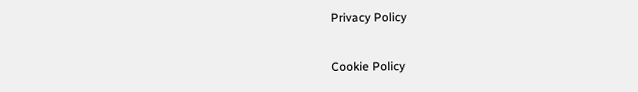Privacy Policy

Cookie Policy